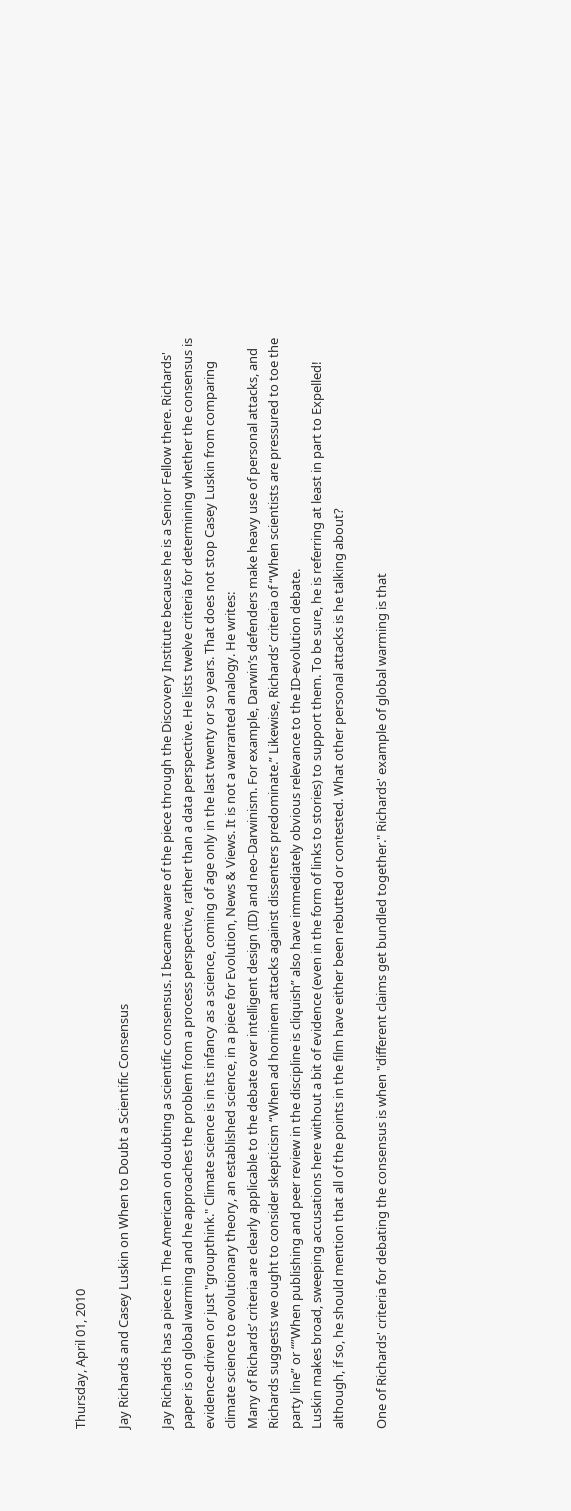Thursday, April 01, 2010

Jay Richards and Casey Luskin on When to Doubt a Scientific Consensus

Jay Richards has a piece in The American on doubting a scientific consensus. I became aware of the piece through the Discovery Institute because he is a Senior Fellow there. Richards' paper is on global warming and he approaches the problem from a process perspective, rather than a data perspective. He lists twelve criteria for determining whether the consensus is evidence-driven or just "groupthink." Climate science is in its infancy as a science, coming of age only in the last twenty or so years. That does not stop Casey Luskin from comparing climate science to evolutionary theory, an established science, in a piece for Evolution, News & Views. It is not a warranted analogy. He writes:
Many of Richards’ criteria are clearly applicable to the debate over intelligent design (ID) and neo-Darwinism. For example, Darwin’s defenders make heavy use of personal attacks, and Richards suggests we ought to consider skepticism “When ad hominem attacks against dissenters predominate.” Likewise, Richards’ criteria of “When scientists are pressured to toe the party line” or “”When publishing and peer review in the discipline is cliquish” also have immediately obvious relevance to the ID-evolution debate.
Luskin makes broad, sweeping accusations here without a bit of evidence (even in the form of links to stories) to support them. To be sure, he is referring at least in part to Expelled! although, if so, he should mention that all of the points in the film have either been rebutted or contested. What other personal attacks is he talking about?

One of Richards' criteria for debating the consensus is when "different claims get bundled together." Richards' example of global warming is that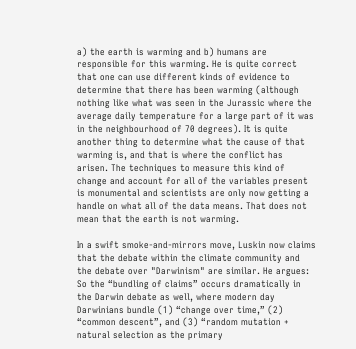a) the earth is warming and b) humans are responsible for this warming. He is quite correct that one can use different kinds of evidence to determine that there has been warming (although nothing like what was seen in the Jurassic where the average daily temperature for a large part of it was in the neighbourhood of 70 degrees). It is quite another thing to determine what the cause of that warming is, and that is where the conflict has arisen. The techniques to measure this kind of change and account for all of the variables present is monumental and scientists are only now getting a handle on what all of the data means. That does not mean that the earth is not warming.

In a swift smoke-and-mirrors move, Luskin now claims that the debate within the climate community and the debate over "Darwinism" are similar. He argues:
So the “bundling of claims” occurs dramatically in the Darwin debate as well, where modern day Darwinians bundle (1) “change over time,” (2) “common descent”, and (3) “random mutation + natural selection as the primary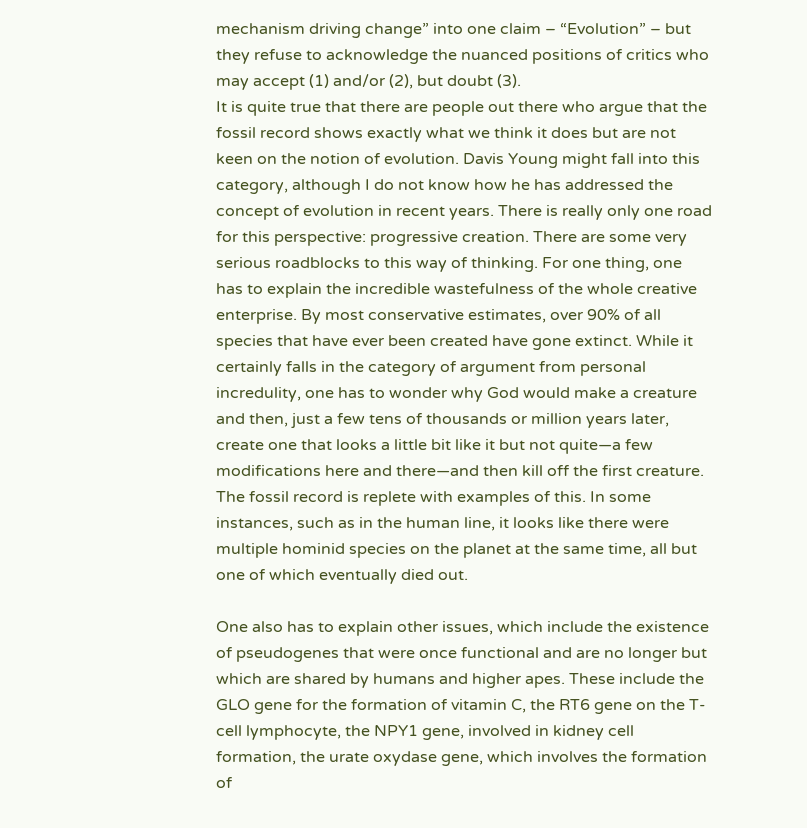mechanism driving change” into one claim – “Evolution” – but they refuse to acknowledge the nuanced positions of critics who may accept (1) and/or (2), but doubt (3).
It is quite true that there are people out there who argue that the fossil record shows exactly what we think it does but are not keen on the notion of evolution. Davis Young might fall into this category, although I do not know how he has addressed the concept of evolution in recent years. There is really only one road for this perspective: progressive creation. There are some very serious roadblocks to this way of thinking. For one thing, one has to explain the incredible wastefulness of the whole creative enterprise. By most conservative estimates, over 90% of all species that have ever been created have gone extinct. While it certainly falls in the category of argument from personal incredulity, one has to wonder why God would make a creature and then, just a few tens of thousands or million years later, create one that looks a little bit like it but not quite—a few modifications here and there—and then kill off the first creature. The fossil record is replete with examples of this. In some instances, such as in the human line, it looks like there were multiple hominid species on the planet at the same time, all but one of which eventually died out.

One also has to explain other issues, which include the existence of pseudogenes that were once functional and are no longer but which are shared by humans and higher apes. These include the GLO gene for the formation of vitamin C, the RT6 gene on the T-cell lymphocyte, the NPY1 gene, involved in kidney cell formation, the urate oxydase gene, which involves the formation of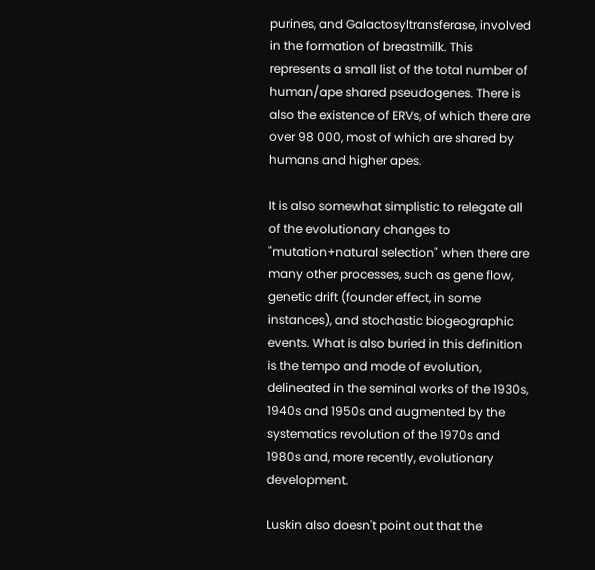purines, and Galactosyltransferase, involved in the formation of breastmilk. This represents a small list of the total number of human/ape shared pseudogenes. There is also the existence of ERVs, of which there are over 98 000, most of which are shared by humans and higher apes.

It is also somewhat simplistic to relegate all of the evolutionary changes to "mutation+natural selection" when there are many other processes, such as gene flow, genetic drift (founder effect, in some instances), and stochastic biogeographic events. What is also buried in this definition is the tempo and mode of evolution, delineated in the seminal works of the 1930s, 1940s and 1950s and augmented by the systematics revolution of the 1970s and 1980s and, more recently, evolutionary development.

Luskin also doesn't point out that the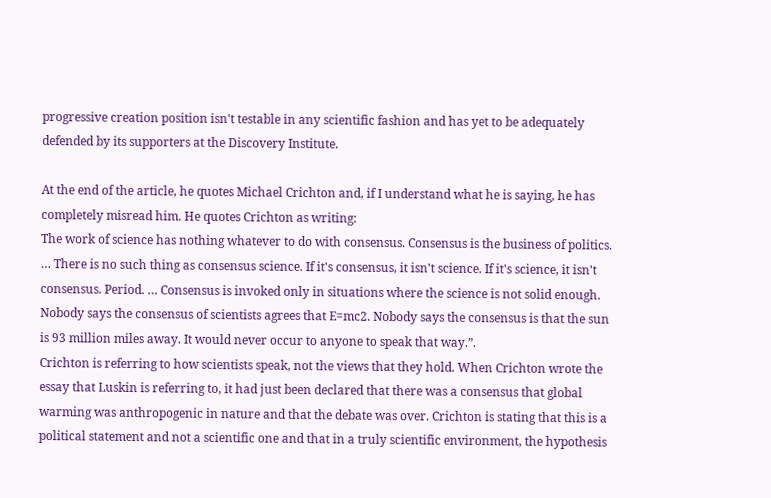progressive creation position isn't testable in any scientific fashion and has yet to be adequately defended by its supporters at the Discovery Institute.

At the end of the article, he quotes Michael Crichton and, if I understand what he is saying, he has completely misread him. He quotes Crichton as writing:
The work of science has nothing whatever to do with consensus. Consensus is the business of politics. … There is no such thing as consensus science. If it's consensus, it isn't science. If it's science, it isn't consensus. Period. … Consensus is invoked only in situations where the science is not solid enough. Nobody says the consensus of scientists agrees that E=mc2. Nobody says the consensus is that the sun is 93 million miles away. It would never occur to anyone to speak that way.”.
Crichton is referring to how scientists speak, not the views that they hold. When Crichton wrote the essay that Luskin is referring to, it had just been declared that there was a consensus that global warming was anthropogenic in nature and that the debate was over. Crichton is stating that this is a political statement and not a scientific one and that in a truly scientific environment, the hypothesis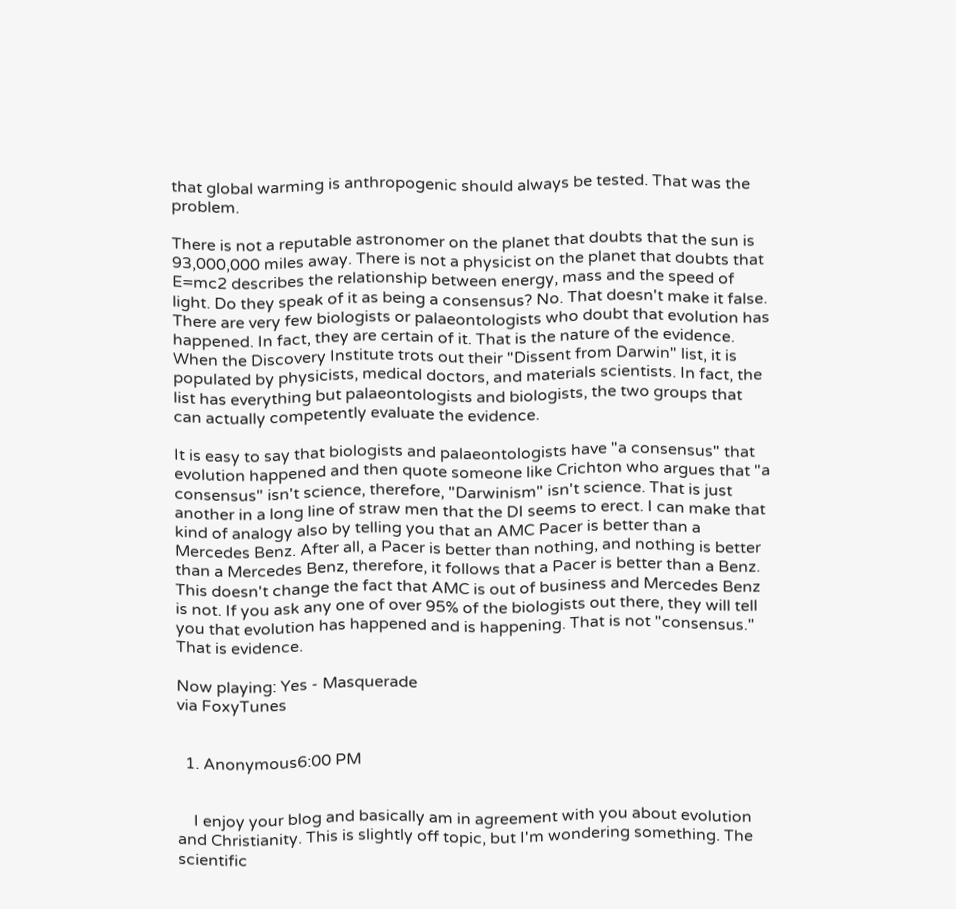that global warming is anthropogenic should always be tested. That was the problem.

There is not a reputable astronomer on the planet that doubts that the sun is 93,000,000 miles away. There is not a physicist on the planet that doubts that E=mc2 describes the relationship between energy, mass and the speed of light. Do they speak of it as being a consensus? No. That doesn't make it false. There are very few biologists or palaeontologists who doubt that evolution has happened. In fact, they are certain of it. That is the nature of the evidence. When the Discovery Institute trots out their "Dissent from Darwin" list, it is populated by physicists, medical doctors, and materials scientists. In fact, the list has everything but palaeontologists and biologists, the two groups that can actually competently evaluate the evidence.

It is easy to say that biologists and palaeontologists have "a consensus" that evolution happened and then quote someone like Crichton who argues that "a consensus" isn't science, therefore, "Darwinism" isn't science. That is just another in a long line of straw men that the DI seems to erect. I can make that kind of analogy also by telling you that an AMC Pacer is better than a Mercedes Benz. After all, a Pacer is better than nothing, and nothing is better than a Mercedes Benz, therefore, it follows that a Pacer is better than a Benz. This doesn't change the fact that AMC is out of business and Mercedes Benz is not. If you ask any one of over 95% of the biologists out there, they will tell you that evolution has happened and is happening. That is not "consensus." That is evidence.

Now playing: Yes - Masquerade
via FoxyTunes


  1. Anonymous6:00 PM


    I enjoy your blog and basically am in agreement with you about evolution and Christianity. This is slightly off topic, but I'm wondering something. The scientific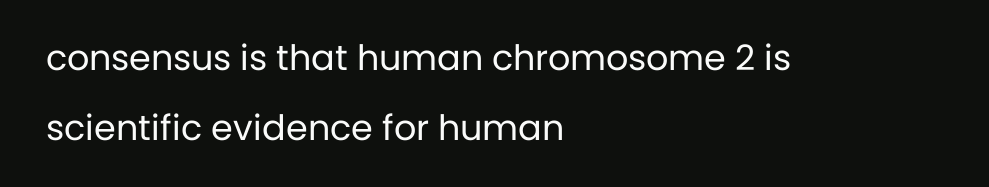consensus is that human chromosome 2 is scientific evidence for human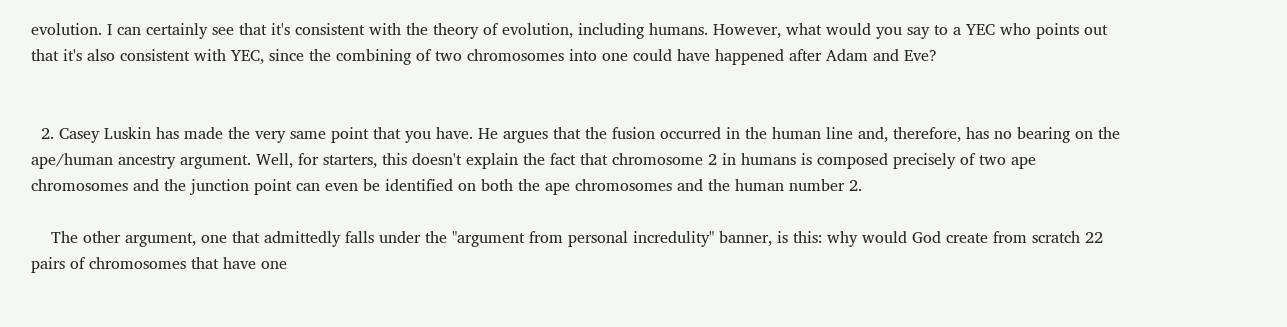evolution. I can certainly see that it's consistent with the theory of evolution, including humans. However, what would you say to a YEC who points out that it's also consistent with YEC, since the combining of two chromosomes into one could have happened after Adam and Eve?


  2. Casey Luskin has made the very same point that you have. He argues that the fusion occurred in the human line and, therefore, has no bearing on the ape/human ancestry argument. Well, for starters, this doesn't explain the fact that chromosome 2 in humans is composed precisely of two ape chromosomes and the junction point can even be identified on both the ape chromosomes and the human number 2.

    The other argument, one that admittedly falls under the "argument from personal incredulity" banner, is this: why would God create from scratch 22 pairs of chromosomes that have one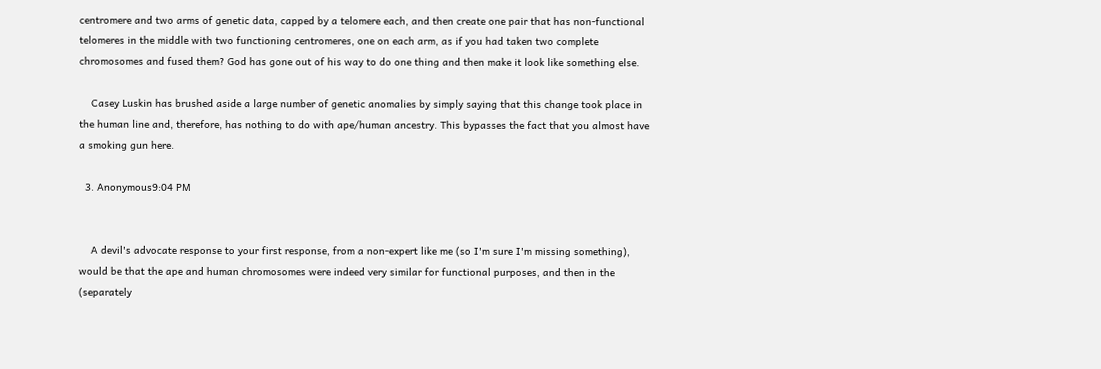centromere and two arms of genetic data, capped by a telomere each, and then create one pair that has non-functional telomeres in the middle with two functioning centromeres, one on each arm, as if you had taken two complete chromosomes and fused them? God has gone out of his way to do one thing and then make it look like something else.

    Casey Luskin has brushed aside a large number of genetic anomalies by simply saying that this change took place in the human line and, therefore, has nothing to do with ape/human ancestry. This bypasses the fact that you almost have a smoking gun here.

  3. Anonymous9:04 PM


    A devil's advocate response to your first response, from a non-expert like me (so I'm sure I'm missing something), would be that the ape and human chromosomes were indeed very similar for functional purposes, and then in the (separately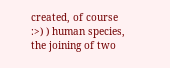created, of course :>) ) human species, the joining of two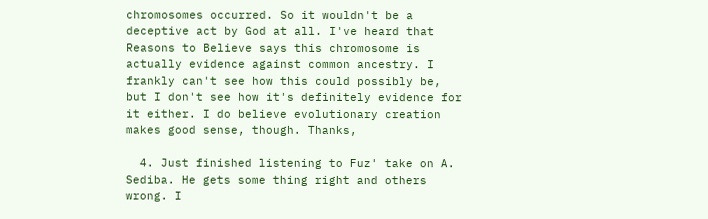chromosomes occurred. So it wouldn't be a deceptive act by God at all. I've heard that Reasons to Believe says this chromosome is actually evidence against common ancestry. I frankly can't see how this could possibly be, but I don't see how it's definitely evidence for it either. I do believe evolutionary creation makes good sense, though. Thanks,

  4. Just finished listening to Fuz' take on A. Sediba. He gets some thing right and others wrong. I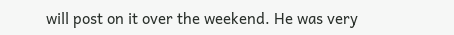will post on it over the weekend. He was very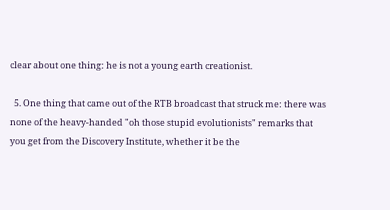clear about one thing: he is not a young earth creationist.

  5. One thing that came out of the RTB broadcast that struck me: there was none of the heavy-handed "oh those stupid evolutionists" remarks that you get from the Discovery Institute, whether it be the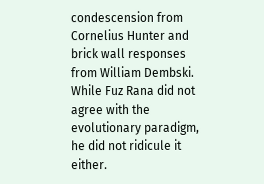condescension from Cornelius Hunter and brick wall responses from William Dembski. While Fuz Rana did not agree with the evolutionary paradigm, he did not ridicule it either.